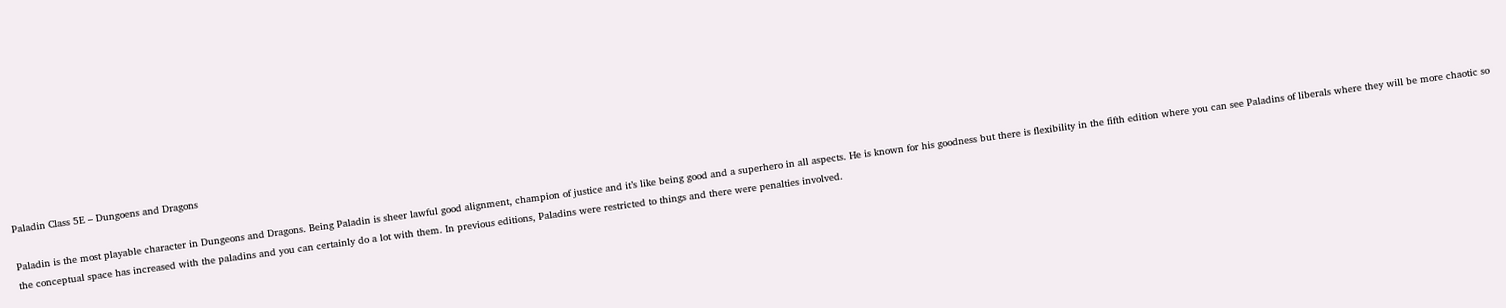Paladin Class 5E – Dungoens and Dragons

Paladin is the most playable character in Dungeons and Dragons. Being Paladin is sheer lawful good alignment, champion of justice and it’s like being good and a superhero in all aspects. He is known for his goodness but there is flexibility in the fifth edition where you can see Paladins of liberals where they will be more chaotic so the conceptual space has increased with the paladins and you can certainly do a lot with them. In previous editions, Paladins were restricted to things and there were penalties involved.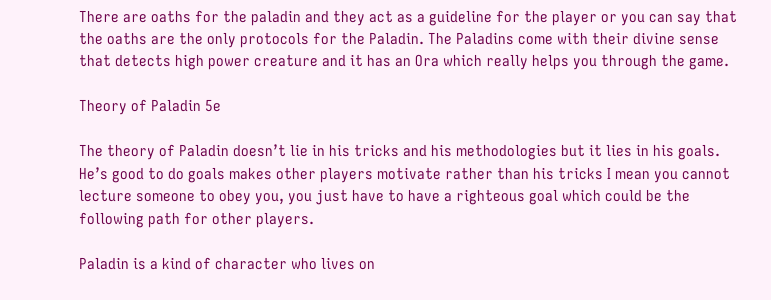There are oaths for the paladin and they act as a guideline for the player or you can say that the oaths are the only protocols for the Paladin. The Paladins come with their divine sense that detects high power creature and it has an Ora which really helps you through the game.

Theory of Paladin 5e

The theory of Paladin doesn’t lie in his tricks and his methodologies but it lies in his goals. He’s good to do goals makes other players motivate rather than his tricks I mean you cannot lecture someone to obey you, you just have to have a righteous goal which could be the following path for other players.

Paladin is a kind of character who lives on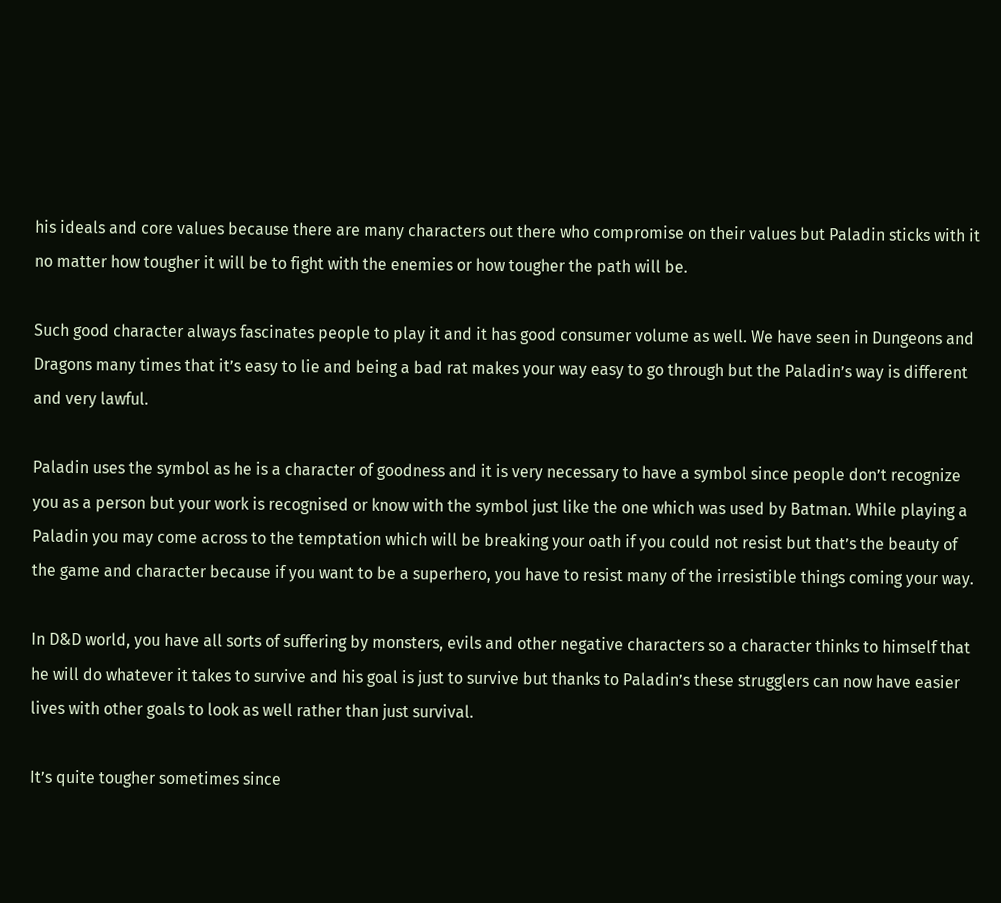his ideals and core values because there are many characters out there who compromise on their values but Paladin sticks with it no matter how tougher it will be to fight with the enemies or how tougher the path will be.

Such good character always fascinates people to play it and it has good consumer volume as well. We have seen in Dungeons and Dragons many times that it’s easy to lie and being a bad rat makes your way easy to go through but the Paladin’s way is different and very lawful.

Paladin uses the symbol as he is a character of goodness and it is very necessary to have a symbol since people don’t recognize you as a person but your work is recognised or know with the symbol just like the one which was used by Batman. While playing a Paladin you may come across to the temptation which will be breaking your oath if you could not resist but that’s the beauty of the game and character because if you want to be a superhero, you have to resist many of the irresistible things coming your way.

In D&D world, you have all sorts of suffering by monsters, evils and other negative characters so a character thinks to himself that he will do whatever it takes to survive and his goal is just to survive but thanks to Paladin’s these strugglers can now have easier lives with other goals to look as well rather than just survival.

It’s quite tougher sometimes since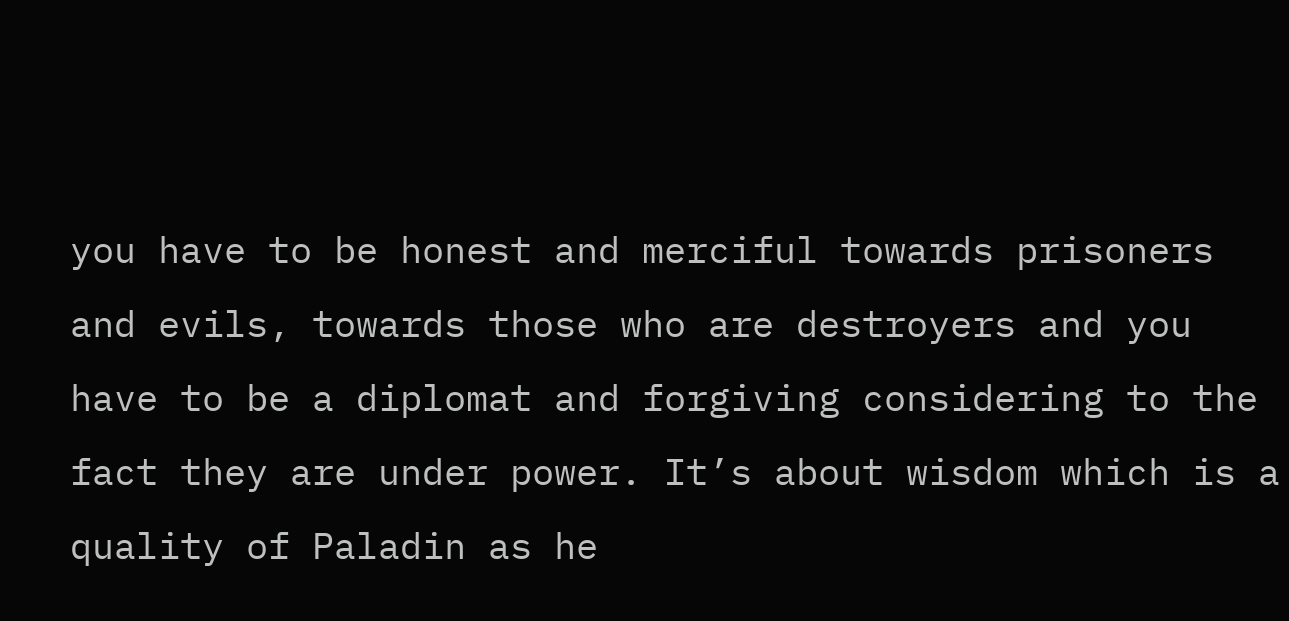you have to be honest and merciful towards prisoners and evils, towards those who are destroyers and you have to be a diplomat and forgiving considering to the fact they are under power. It’s about wisdom which is a quality of Paladin as he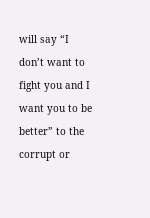will say “I don’t want to fight you and I want you to be better” to the corrupt or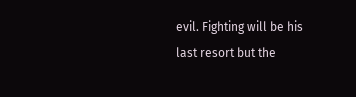evil. Fighting will be his last resort but the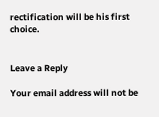rectification will be his first choice.


Leave a Reply

Your email address will not be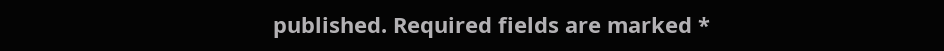published. Required fields are marked *